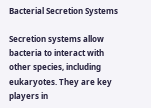Bacterial Secretion Systems

Secretion systems allow bacteria to interact with other species, including eukaryotes. They are key players in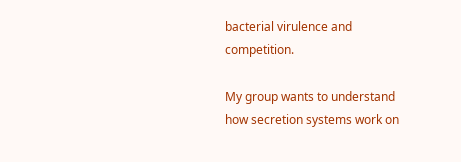bacterial virulence and competition.

My group wants to understand how secretion systems work on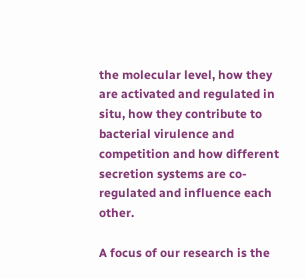the molecular level, how they are activated and regulated in situ, how they contribute to bacterial virulence and competition and how different secretion systems are co-regulated and influence each other.

A focus of our research is the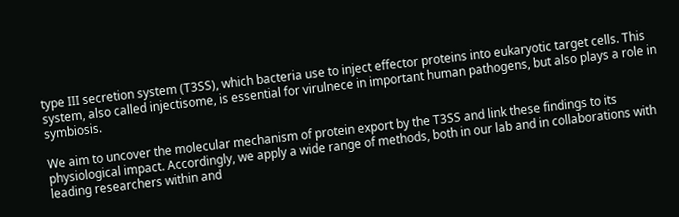type III secretion system (T3SS), which bacteria use to inject effector proteins into eukaryotic target cells. This system, also called injectisome, is essential for virulnece in important human pathogens, but also plays a role in symbiosis.

We aim to uncover the molecular mechanism of protein export by the T3SS and link these findings to its physiological impact. Accordingly, we apply a wide range of methods, both in our lab and in collaborations with leading researchers within and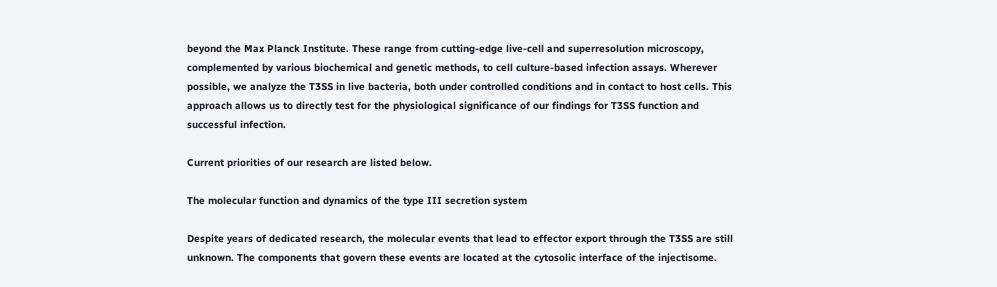beyond the Max Planck Institute. These range from cutting-edge live-cell and superresolution microscopy, complemented by various biochemical and genetic methods, to cell culture-based infection assays. Wherever possible, we analyze the T3SS in live bacteria, both under controlled conditions and in contact to host cells. This approach allows us to directly test for the physiological significance of our findings for T3SS function and successful infection.

Current priorities of our research are listed below.

The molecular function and dynamics of the type III secretion system

Despite years of dedicated research, the molecular events that lead to effector export through the T3SS are still unknown. The components that govern these events are located at the cytosolic interface of the injectisome.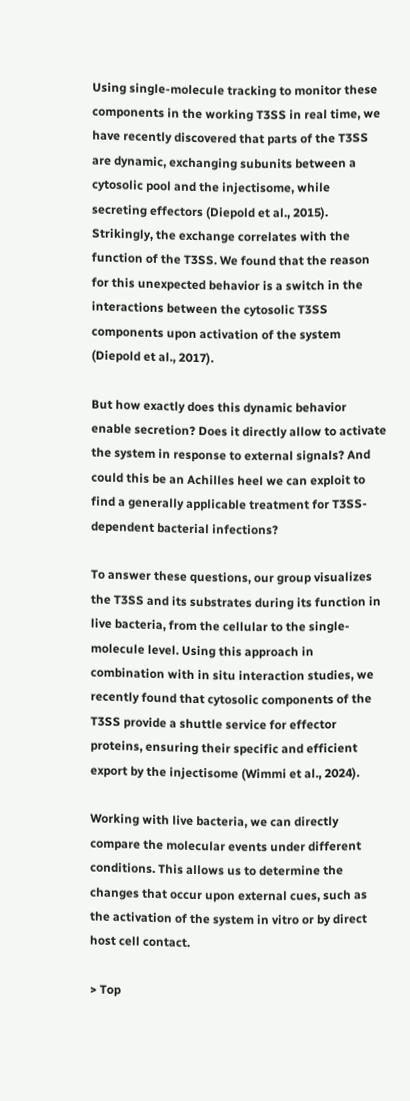Using single-molecule tracking to monitor these components in the working T3SS in real time, we have recently discovered that parts of the T3SS are dynamic, exchanging subunits between a cytosolic pool and the injectisome, while secreting effectors (Diepold et al., 2015). Strikingly, the exchange correlates with the function of the T3SS. We found that the reason for this unexpected behavior is a switch in the interactions between the cytosolic T3SS components upon activation of the system (Diepold et al., 2017).

But how exactly does this dynamic behavior enable secretion? Does it directly allow to activate the system in response to external signals? And could this be an Achilles heel we can exploit to find a generally applicable treatment for T3SS-dependent bacterial infections?

To answer these questions, our group visualizes the T3SS and its substrates during its function in live bacteria, from the cellular to the single-molecule level. Using this approach in combination with in situ interaction studies, we recently found that cytosolic components of the T3SS provide a shuttle service for effector proteins, ensuring their specific and efficient export by the injectisome (Wimmi et al., 2024).

Working with live bacteria, we can directly compare the molecular events under different conditions. This allows us to determine the changes that occur upon external cues, such as the activation of the system in vitro or by direct host cell contact.

> Top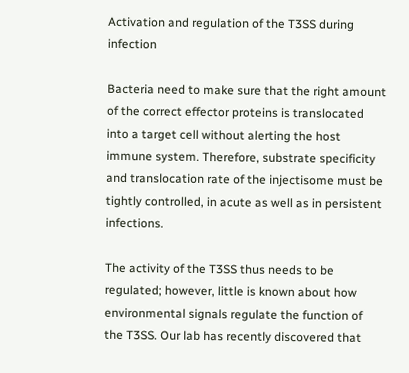Activation and regulation of the T3SS during infection

Bacteria need to make sure that the right amount of the correct effector proteins is translocated into a target cell without alerting the host immune system. Therefore, substrate specificity and translocation rate of the injectisome must be tightly controlled, in acute as well as in persistent infections.

The activity of the T3SS thus needs to be regulated; however, little is known about how environmental signals regulate the function of the T3SS. Our lab has recently discovered that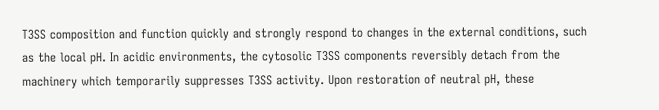T3SS composition and function quickly and strongly respond to changes in the external conditions, such as the local pH. In acidic environments, the cytosolic T3SS components reversibly detach from the machinery which temporarily suppresses T3SS activity. Upon restoration of neutral pH, these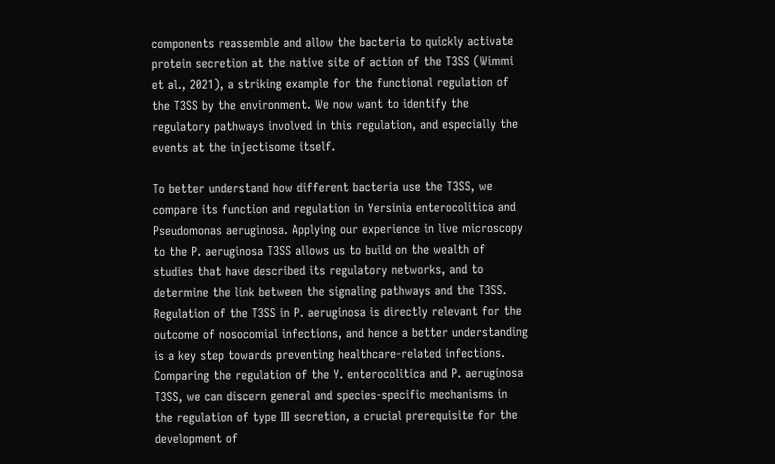components reassemble and allow the bacteria to quickly activate protein secretion at the native site of action of the T3SS (Wimmi et al., 2021), a striking example for the functional regulation of the T3SS by the environment. We now want to identify the regulatory pathways involved in this regulation, and especially the events at the injectisome itself.

To better understand how different bacteria use the T3SS, we compare its function and regulation in Yersinia enterocolitica and Pseudomonas aeruginosa. Applying our experience in live microscopy to the P. aeruginosa T3SS allows us to build on the wealth of studies that have described its regulatory networks, and to determine the link between the signaling pathways and the T3SS. Regulation of the T3SS in P. aeruginosa is directly relevant for the outcome of nosocomial infections, and hence a better understanding is a key step towards preventing healthcare-related infections. Comparing the regulation of the Y. enterocolitica and P. aeruginosa T3SS, we can discern general and species-specific mechanisms in the regulation of type III secretion, a crucial prerequisite for the development of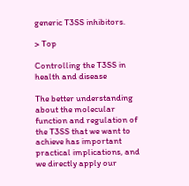generic T3SS inhibitors.

> Top

Controlling the T3SS in health and disease

The better understanding about the molecular function and regulation of the T3SS that we want to achieve has important practical implications, and we directly apply our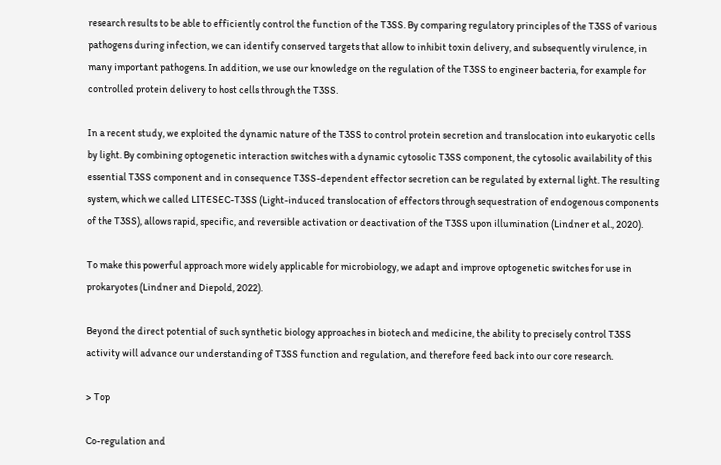research results to be able to efficiently control the function of the T3SS. By comparing regulatory principles of the T3SS of various pathogens during infection, we can identify conserved targets that allow to inhibit toxin delivery, and subsequently virulence, in many important pathogens. In addition, we use our knowledge on the regulation of the T3SS to engineer bacteria, for example for controlled protein delivery to host cells through the T3SS.

In a recent study, we exploited the dynamic nature of the T3SS to control protein secretion and translocation into eukaryotic cells by light. By combining optogenetic interaction switches with a dynamic cytosolic T3SS component, the cytosolic availability of this essential T3SS component and in consequence T3SS-dependent effector secretion can be regulated by external light. The resulting system, which we called LITESEC-T3SS (Light-induced translocation of effectors through sequestration of endogenous components of the T3SS), allows rapid, specific, and reversible activation or deactivation of the T3SS upon illumination (Lindner et al., 2020).

To make this powerful approach more widely applicable for microbiology, we adapt and improve optogenetic switches for use in prokaryotes (Lindner and Diepold, 2022).

Beyond the direct potential of such synthetic biology approaches in biotech and medicine, the ability to precisely control T3SS activity will advance our understanding of T3SS function and regulation, and therefore feed back into our core research.

> Top

Co-regulation and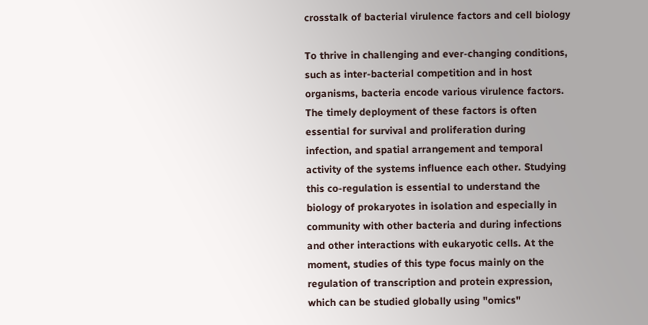crosstalk of bacterial virulence factors and cell biology

To thrive in challenging and ever-changing conditions, such as inter-bacterial competition and in host organisms, bacteria encode various virulence factors. The timely deployment of these factors is often essential for survival and proliferation during infection, and spatial arrangement and temporal activity of the systems influence each other. Studying this co-regulation is essential to understand the biology of prokaryotes in isolation and especially in community with other bacteria and during infections and other interactions with eukaryotic cells. At the moment, studies of this type focus mainly on the regulation of transcription and protein expression, which can be studied globally using "omics"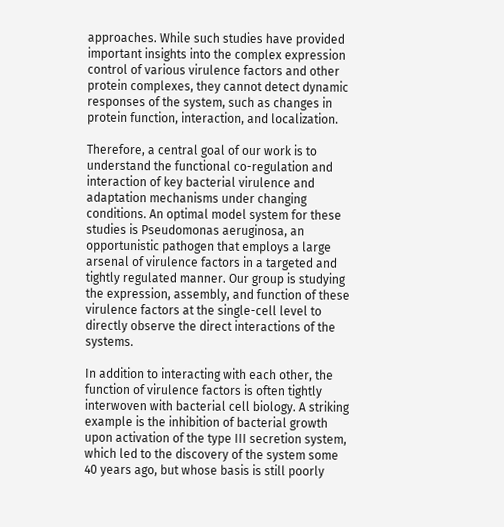approaches. While such studies have provided important insights into the complex expression control of various virulence factors and other protein complexes, they cannot detect dynamic responses of the system, such as changes in protein function, interaction, and localization.

Therefore, a central goal of our work is to understand the functional co-regulation and interaction of key bacterial virulence and adaptation mechanisms under changing conditions. An optimal model system for these studies is Pseudomonas aeruginosa, an opportunistic pathogen that employs a large arsenal of virulence factors in a targeted and tightly regulated manner. Our group is studying the expression, assembly, and function of these virulence factors at the single-cell level to directly observe the direct interactions of the systems.

In addition to interacting with each other, the function of virulence factors is often tightly interwoven with bacterial cell biology. A striking example is the inhibition of bacterial growth upon activation of the type III secretion system, which led to the discovery of the system some 40 years ago, but whose basis is still poorly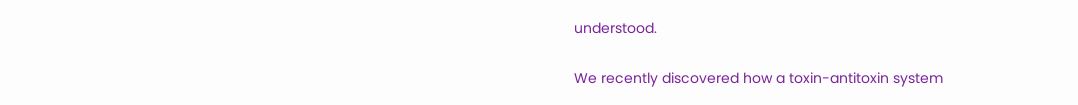understood.

We recently discovered how a toxin-antitoxin system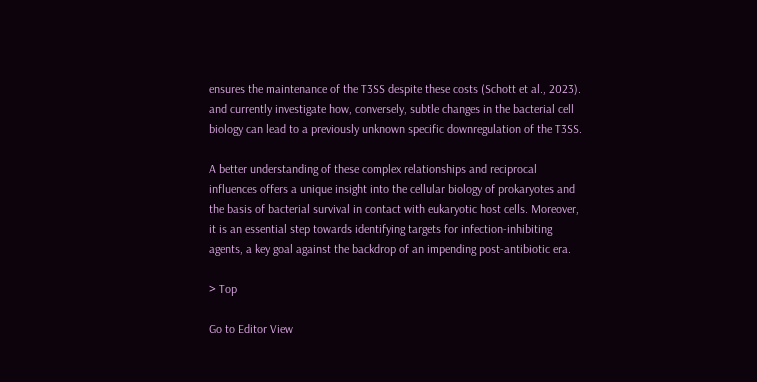ensures the maintenance of the T3SS despite these costs (Schott et al., 2023). and currently investigate how, conversely, subtle changes in the bacterial cell biology can lead to a previously unknown specific downregulation of the T3SS.

A better understanding of these complex relationships and reciprocal influences offers a unique insight into the cellular biology of prokaryotes and the basis of bacterial survival in contact with eukaryotic host cells. Moreover, it is an essential step towards identifying targets for infection-inhibiting agents, a key goal against the backdrop of an impending post-antibiotic era.

> Top

Go to Editor View